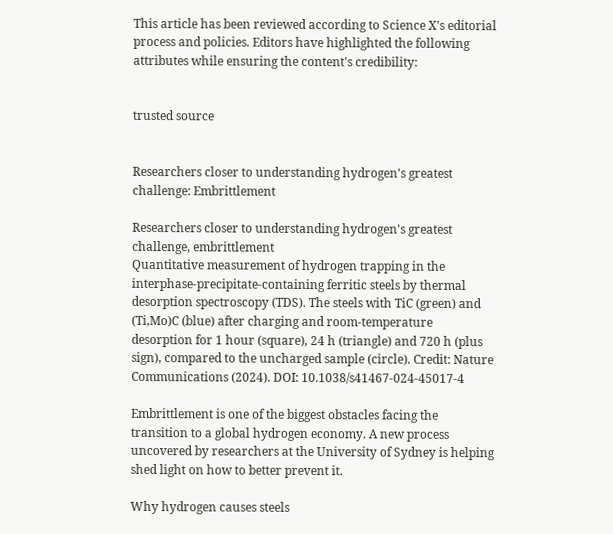This article has been reviewed according to Science X's editorial process and policies. Editors have highlighted the following attributes while ensuring the content's credibility:


trusted source


Researchers closer to understanding hydrogen's greatest challenge: Embrittlement

Researchers closer to understanding hydrogen's greatest challenge, embrittlement
Quantitative measurement of hydrogen trapping in the interphase-precipitate-containing ferritic steels by thermal desorption spectroscopy (TDS). The steels with TiC (green) and (Ti,Mo)C (blue) after charging and room-temperature desorption for 1 hour (square), 24 h (triangle) and 720 h (plus sign), compared to the uncharged sample (circle). Credit: Nature Communications (2024). DOI: 10.1038/s41467-024-45017-4

Embrittlement is one of the biggest obstacles facing the transition to a global hydrogen economy. A new process uncovered by researchers at the University of Sydney is helping shed light on how to better prevent it.

Why hydrogen causes steels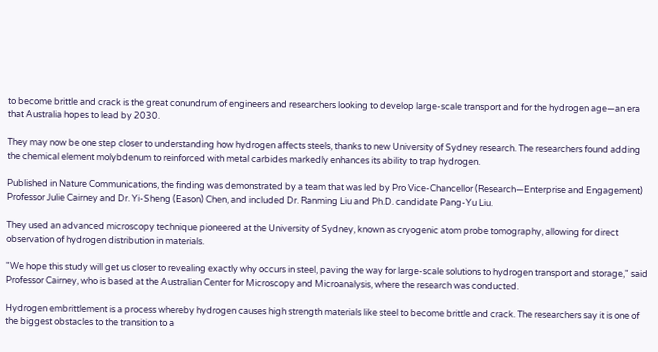to become brittle and crack is the great conundrum of engineers and researchers looking to develop large-scale transport and for the hydrogen age—an era that Australia hopes to lead by 2030.

They may now be one step closer to understanding how hydrogen affects steels, thanks to new University of Sydney research. The researchers found adding the chemical element molybdenum to reinforced with metal carbides markedly enhances its ability to trap hydrogen.

Published in Nature Communications, the finding was demonstrated by a team that was led by Pro Vice-Chancellor (Research—Enterprise and Engagement) Professor Julie Cairney and Dr. Yi-Sheng (Eason) Chen, and included Dr. Ranming Liu and Ph.D. candidate Pang-Yu Liu.

They used an advanced microscopy technique pioneered at the University of Sydney, known as cryogenic atom probe tomography, allowing for direct observation of hydrogen distribution in materials.

"We hope this study will get us closer to revealing exactly why occurs in steel, paving the way for large-scale solutions to hydrogen transport and storage," said Professor Cairney, who is based at the Australian Center for Microscopy and Microanalysis, where the research was conducted.

Hydrogen embrittlement is a process whereby hydrogen causes high strength materials like steel to become brittle and crack. The researchers say it is one of the biggest obstacles to the transition to a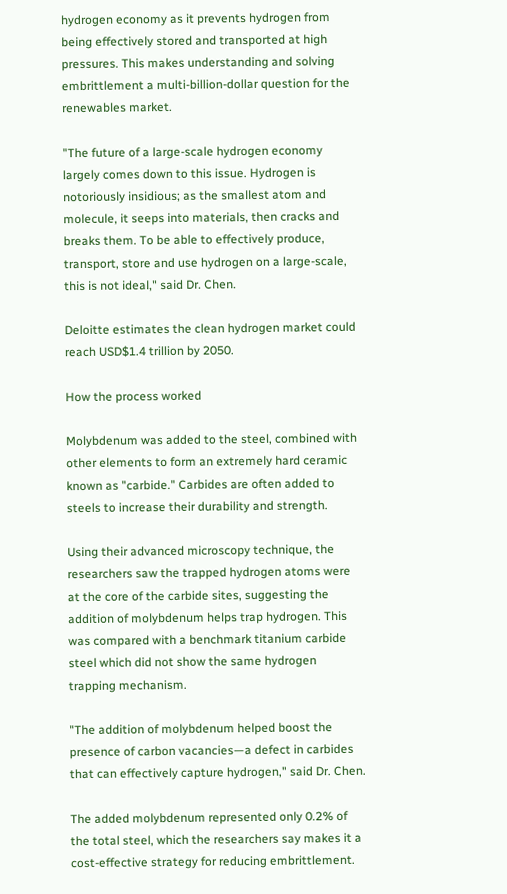hydrogen economy as it prevents hydrogen from being effectively stored and transported at high pressures. This makes understanding and solving embrittlement a multi-billion-dollar question for the renewables market.

"The future of a large-scale hydrogen economy largely comes down to this issue. Hydrogen is notoriously insidious; as the smallest atom and molecule, it seeps into materials, then cracks and breaks them. To be able to effectively produce, transport, store and use hydrogen on a large-scale, this is not ideal," said Dr. Chen.

Deloitte estimates the clean hydrogen market could reach USD$1.4 trillion by 2050.

How the process worked

Molybdenum was added to the steel, combined with other elements to form an extremely hard ceramic known as "carbide." Carbides are often added to steels to increase their durability and strength.

Using their advanced microscopy technique, the researchers saw the trapped hydrogen atoms were at the core of the carbide sites, suggesting the addition of molybdenum helps trap hydrogen. This was compared with a benchmark titanium carbide steel which did not show the same hydrogen trapping mechanism.

"The addition of molybdenum helped boost the presence of carbon vacancies—a defect in carbides that can effectively capture hydrogen," said Dr. Chen.

The added molybdenum represented only 0.2% of the total steel, which the researchers say makes it a cost-effective strategy for reducing embrittlement.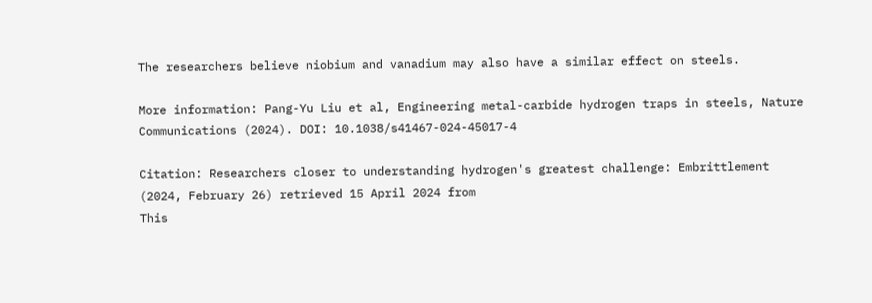The researchers believe niobium and vanadium may also have a similar effect on steels.

More information: Pang-Yu Liu et al, Engineering metal-carbide hydrogen traps in steels, Nature Communications (2024). DOI: 10.1038/s41467-024-45017-4

Citation: Researchers closer to understanding hydrogen's greatest challenge: Embrittlement (2024, February 26) retrieved 15 April 2024 from
This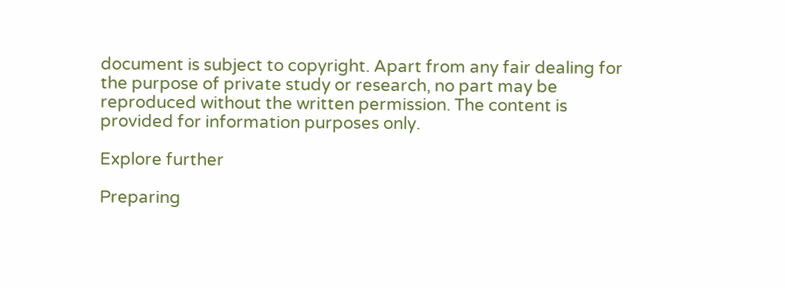document is subject to copyright. Apart from any fair dealing for the purpose of private study or research, no part may be reproduced without the written permission. The content is provided for information purposes only.

Explore further

Preparing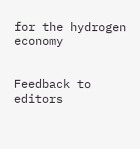for the hydrogen economy


Feedback to editors